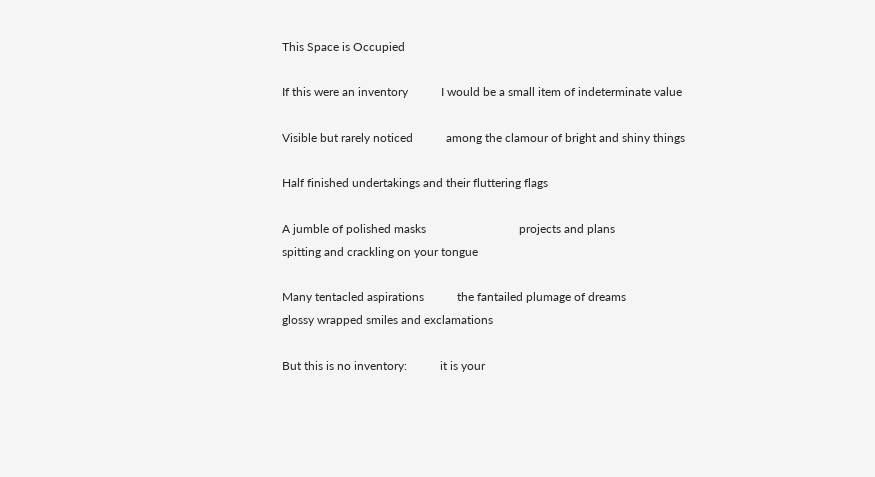This Space is Occupied

If this were an inventory           I would be a small item of indeterminate value

Visible but rarely noticed           among the clamour of bright and shiny things

Half finished undertakings and their fluttering flags

A jumble of polished masks                               projects and plans
spitting and crackling on your tongue

Many tentacled aspirations           the fantailed plumage of dreams
glossy wrapped smiles and exclamations

But this is no inventory:           it is your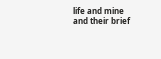life and mine           and their brief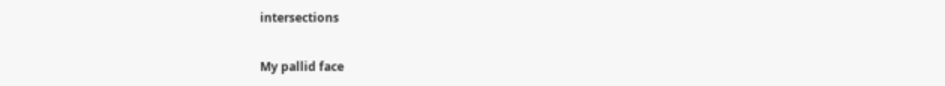intersections

My pallid face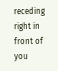receding           right in front of you